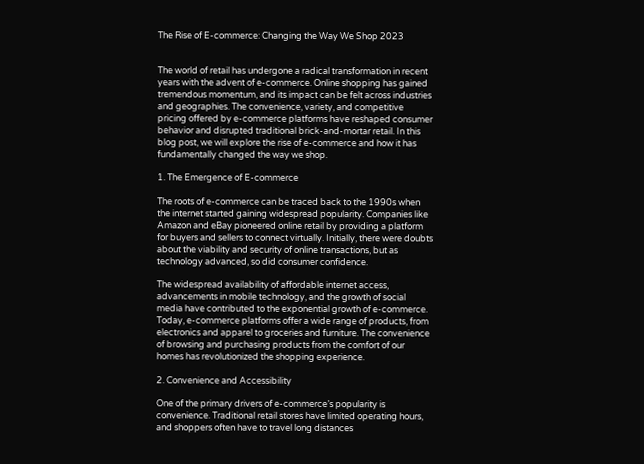The Rise of E-commerce: Changing the Way We Shop 2023


The world of retail has undergone a radical transformation in recent years with the advent of e-commerce. Online shopping has gained tremendous momentum, and its impact can be felt across industries and geographies. The convenience, variety, and competitive pricing offered by e-commerce platforms have reshaped consumer behavior and disrupted traditional brick-and-mortar retail. In this blog post, we will explore the rise of e-commerce and how it has fundamentally changed the way we shop.

1. The Emergence of E-commerce

The roots of e-commerce can be traced back to the 1990s when the internet started gaining widespread popularity. Companies like Amazon and eBay pioneered online retail by providing a platform for buyers and sellers to connect virtually. Initially, there were doubts about the viability and security of online transactions, but as technology advanced, so did consumer confidence.

The widespread availability of affordable internet access, advancements in mobile technology, and the growth of social media have contributed to the exponential growth of e-commerce. Today, e-commerce platforms offer a wide range of products, from electronics and apparel to groceries and furniture. The convenience of browsing and purchasing products from the comfort of our homes has revolutionized the shopping experience.

2. Convenience and Accessibility

One of the primary drivers of e-commerce’s popularity is convenience. Traditional retail stores have limited operating hours, and shoppers often have to travel long distances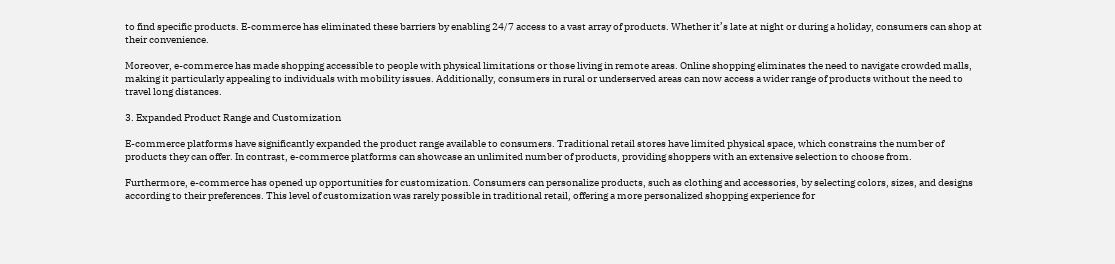to find specific products. E-commerce has eliminated these barriers by enabling 24/7 access to a vast array of products. Whether it’s late at night or during a holiday, consumers can shop at their convenience.

Moreover, e-commerce has made shopping accessible to people with physical limitations or those living in remote areas. Online shopping eliminates the need to navigate crowded malls, making it particularly appealing to individuals with mobility issues. Additionally, consumers in rural or underserved areas can now access a wider range of products without the need to travel long distances.

3. Expanded Product Range and Customization

E-commerce platforms have significantly expanded the product range available to consumers. Traditional retail stores have limited physical space, which constrains the number of products they can offer. In contrast, e-commerce platforms can showcase an unlimited number of products, providing shoppers with an extensive selection to choose from.

Furthermore, e-commerce has opened up opportunities for customization. Consumers can personalize products, such as clothing and accessories, by selecting colors, sizes, and designs according to their preferences. This level of customization was rarely possible in traditional retail, offering a more personalized shopping experience for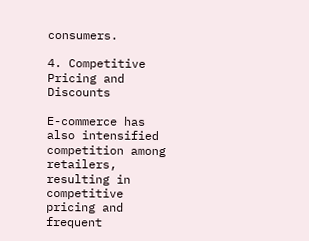consumers.

4. Competitive Pricing and Discounts

E-commerce has also intensified competition among retailers, resulting in competitive pricing and frequent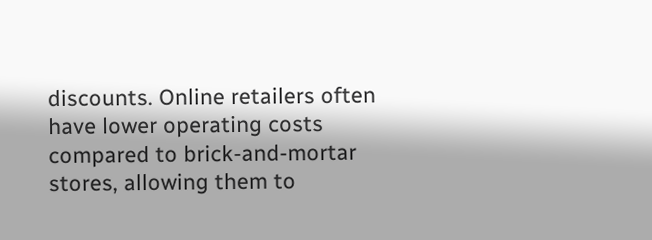discounts. Online retailers often have lower operating costs compared to brick-and-mortar stores, allowing them to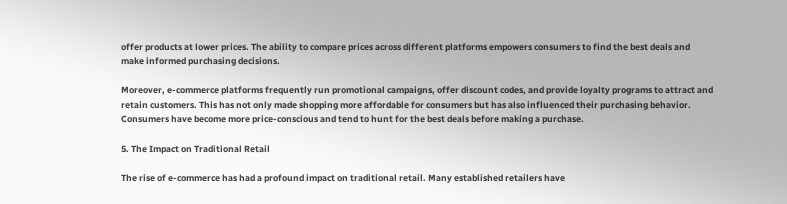offer products at lower prices. The ability to compare prices across different platforms empowers consumers to find the best deals and make informed purchasing decisions.

Moreover, e-commerce platforms frequently run promotional campaigns, offer discount codes, and provide loyalty programs to attract and retain customers. This has not only made shopping more affordable for consumers but has also influenced their purchasing behavior. Consumers have become more price-conscious and tend to hunt for the best deals before making a purchase.

5. The Impact on Traditional Retail

The rise of e-commerce has had a profound impact on traditional retail. Many established retailers have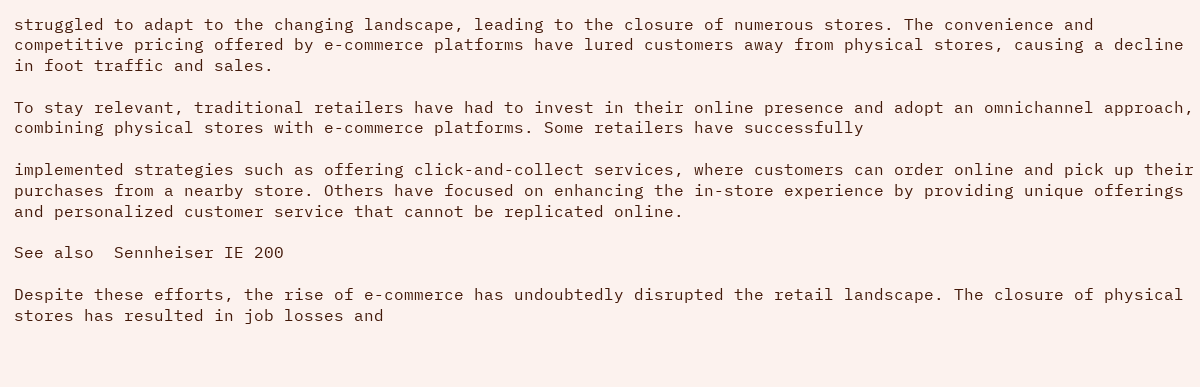struggled to adapt to the changing landscape, leading to the closure of numerous stores. The convenience and competitive pricing offered by e-commerce platforms have lured customers away from physical stores, causing a decline in foot traffic and sales.

To stay relevant, traditional retailers have had to invest in their online presence and adopt an omnichannel approach, combining physical stores with e-commerce platforms. Some retailers have successfully

implemented strategies such as offering click-and-collect services, where customers can order online and pick up their purchases from a nearby store. Others have focused on enhancing the in-store experience by providing unique offerings and personalized customer service that cannot be replicated online.

See also  Sennheiser IE 200

Despite these efforts, the rise of e-commerce has undoubtedly disrupted the retail landscape. The closure of physical stores has resulted in job losses and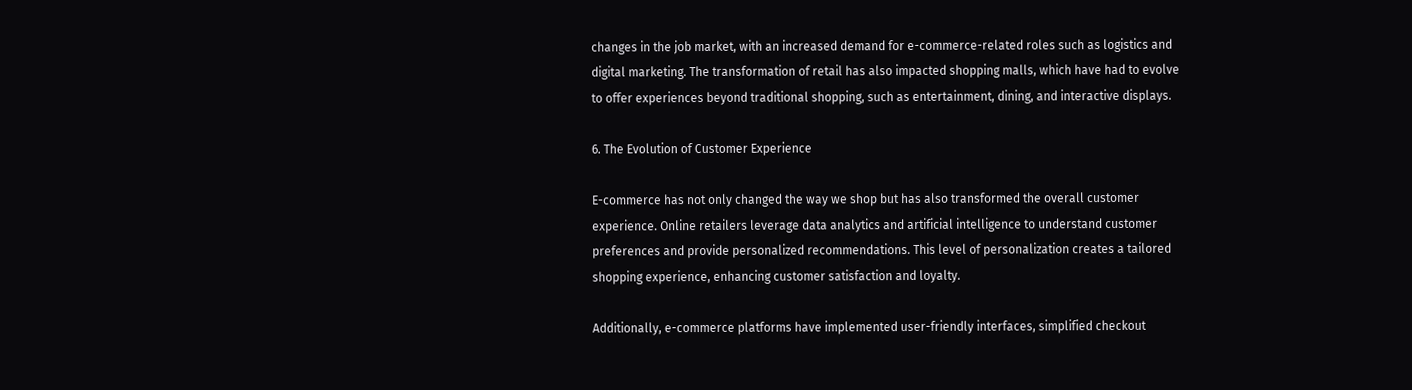changes in the job market, with an increased demand for e-commerce-related roles such as logistics and digital marketing. The transformation of retail has also impacted shopping malls, which have had to evolve to offer experiences beyond traditional shopping, such as entertainment, dining, and interactive displays.

6. The Evolution of Customer Experience

E-commerce has not only changed the way we shop but has also transformed the overall customer experience. Online retailers leverage data analytics and artificial intelligence to understand customer preferences and provide personalized recommendations. This level of personalization creates a tailored shopping experience, enhancing customer satisfaction and loyalty.

Additionally, e-commerce platforms have implemented user-friendly interfaces, simplified checkout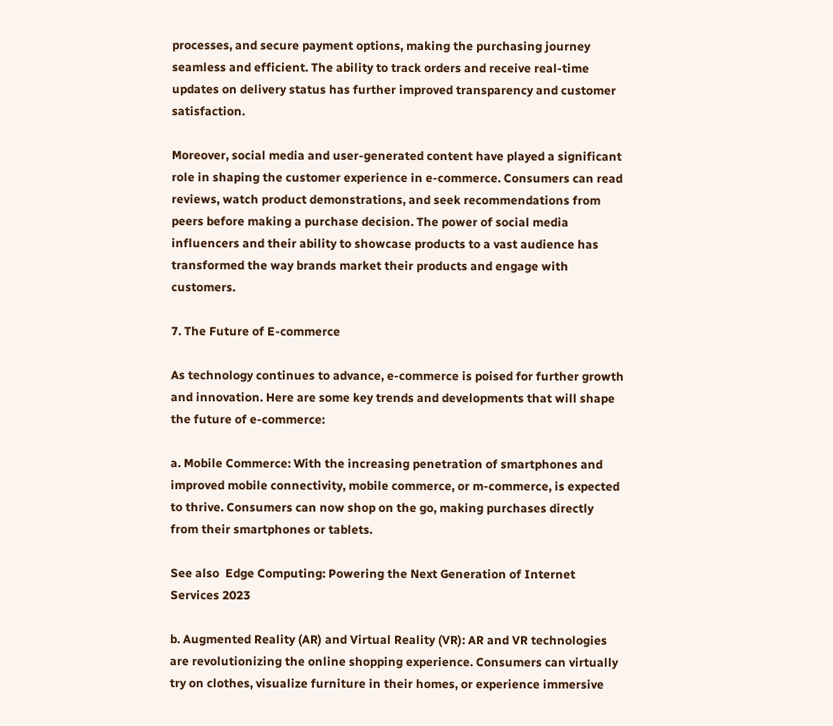processes, and secure payment options, making the purchasing journey seamless and efficient. The ability to track orders and receive real-time updates on delivery status has further improved transparency and customer satisfaction.

Moreover, social media and user-generated content have played a significant role in shaping the customer experience in e-commerce. Consumers can read reviews, watch product demonstrations, and seek recommendations from peers before making a purchase decision. The power of social media influencers and their ability to showcase products to a vast audience has transformed the way brands market their products and engage with customers.

7. The Future of E-commerce

As technology continues to advance, e-commerce is poised for further growth and innovation. Here are some key trends and developments that will shape the future of e-commerce:

a. Mobile Commerce: With the increasing penetration of smartphones and improved mobile connectivity, mobile commerce, or m-commerce, is expected to thrive. Consumers can now shop on the go, making purchases directly from their smartphones or tablets.

See also  Edge Computing: Powering the Next Generation of Internet Services 2023

b. Augmented Reality (AR) and Virtual Reality (VR): AR and VR technologies are revolutionizing the online shopping experience. Consumers can virtually try on clothes, visualize furniture in their homes, or experience immersive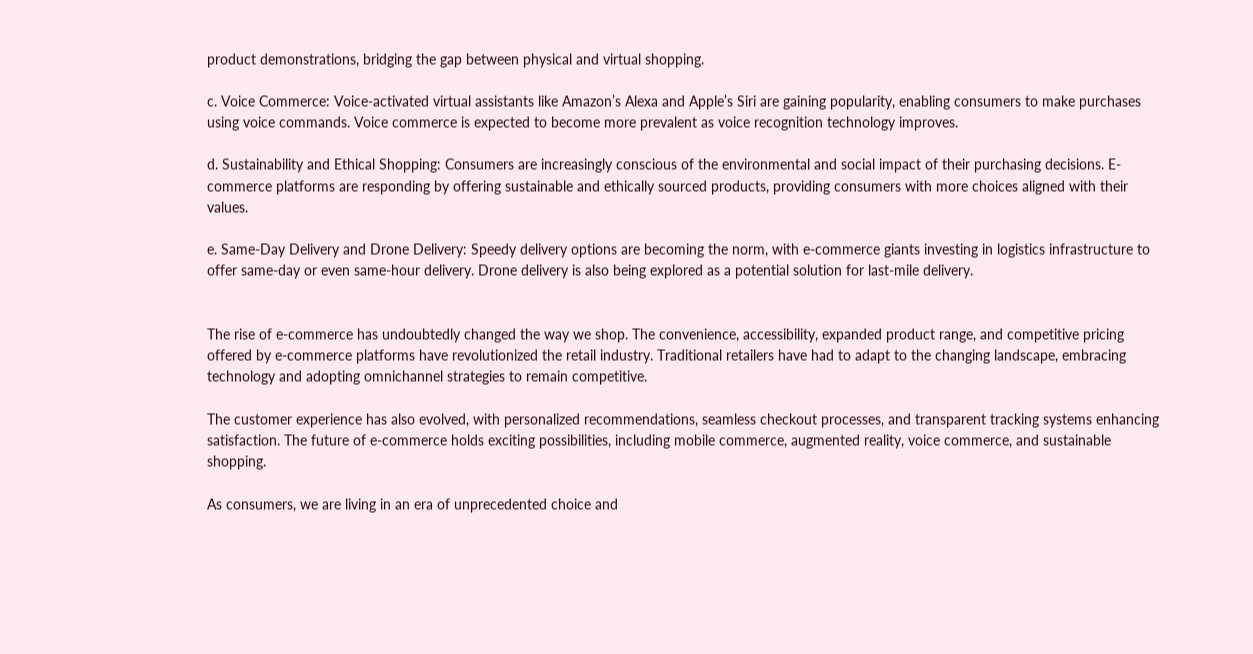product demonstrations, bridging the gap between physical and virtual shopping.

c. Voice Commerce: Voice-activated virtual assistants like Amazon’s Alexa and Apple’s Siri are gaining popularity, enabling consumers to make purchases using voice commands. Voice commerce is expected to become more prevalent as voice recognition technology improves.

d. Sustainability and Ethical Shopping: Consumers are increasingly conscious of the environmental and social impact of their purchasing decisions. E-commerce platforms are responding by offering sustainable and ethically sourced products, providing consumers with more choices aligned with their values.

e. Same-Day Delivery and Drone Delivery: Speedy delivery options are becoming the norm, with e-commerce giants investing in logistics infrastructure to offer same-day or even same-hour delivery. Drone delivery is also being explored as a potential solution for last-mile delivery.


The rise of e-commerce has undoubtedly changed the way we shop. The convenience, accessibility, expanded product range, and competitive pricing offered by e-commerce platforms have revolutionized the retail industry. Traditional retailers have had to adapt to the changing landscape, embracing technology and adopting omnichannel strategies to remain competitive.

The customer experience has also evolved, with personalized recommendations, seamless checkout processes, and transparent tracking systems enhancing satisfaction. The future of e-commerce holds exciting possibilities, including mobile commerce, augmented reality, voice commerce, and sustainable shopping.

As consumers, we are living in an era of unprecedented choice and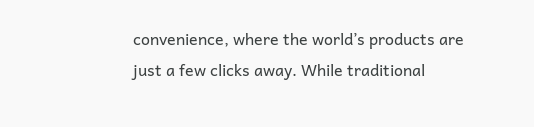convenience, where the world’s products are just a few clicks away. While traditional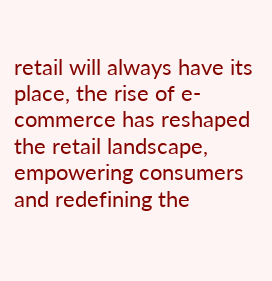retail will always have its place, the rise of e-commerce has reshaped the retail landscape, empowering consumers and redefining the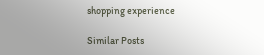shopping experience

Similar Posts